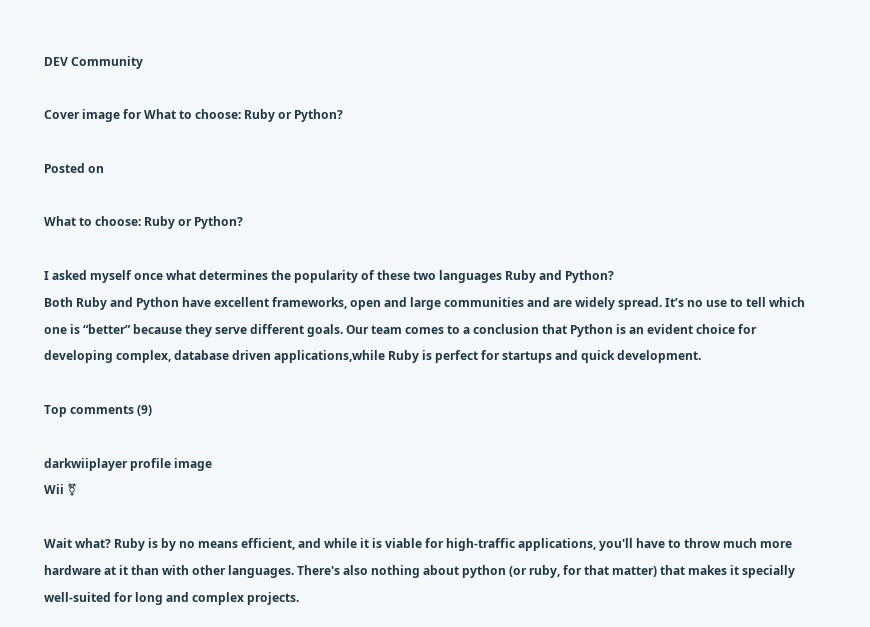DEV Community

Cover image for What to choose: Ruby or Python?

Posted on

What to choose: Ruby or Python?

I asked myself once what determines the popularity of these two languages Ruby and Python?
Both Ruby and Python have excellent frameworks, open and large communities and are widely spread. It’s no use to tell which one is “better” because they serve different goals. Our team comes to a conclusion that Python is an evident choice for developing complex, database driven applications,while Ruby is perfect for startups and quick development.

Top comments (9)

darkwiiplayer profile image
Wii ⚧

Wait what? Ruby is by no means efficient, and while it is viable for high-traffic applications, you'll have to throw much more hardware at it than with other languages. There's also nothing about python (or ruby, for that matter) that makes it specially well-suited for long and complex projects.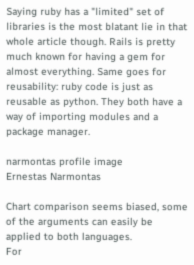Saying ruby has a "limited" set of libraries is the most blatant lie in that whole article though. Rails is pretty much known for having a gem for almost everything. Same goes for reusability: ruby code is just as reusable as python. They both have a way of importing modules and a package manager.

narmontas profile image
Ernestas Narmontas

Chart comparison seems biased, some of the arguments can easily be applied to both languages.
For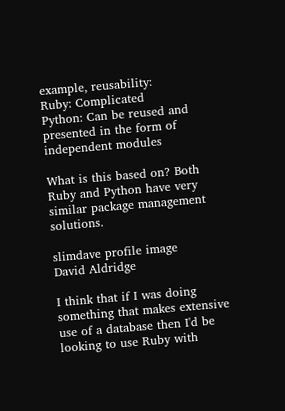example, reusability:
Ruby: Complicated
Python: Can be reused and presented in the form of independent modules

What is this based on? Both Ruby and Python have very similar package management solutions.

slimdave profile image
David Aldridge

I think that if I was doing something that makes extensive use of a database then I'd be looking to use Ruby with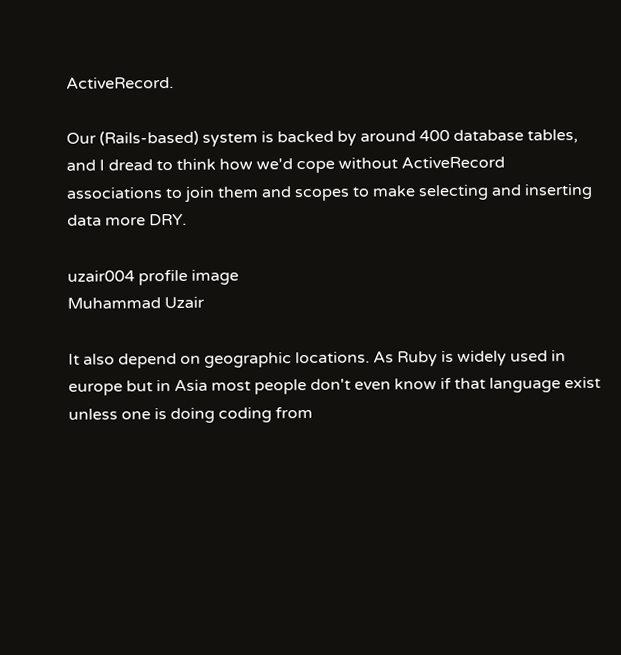ActiveRecord.

Our (Rails-based) system is backed by around 400 database tables, and I dread to think how we'd cope without ActiveRecord associations to join them and scopes to make selecting and inserting data more DRY.

uzair004 profile image
Muhammad Uzair

It also depend on geographic locations. As Ruby is widely used in europe but in Asia most people don't even know if that language exist unless one is doing coding from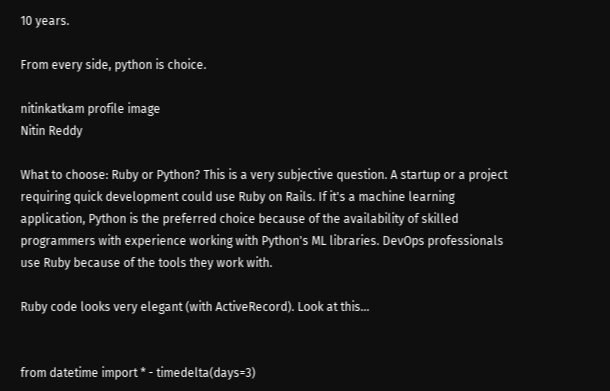10 years.

From every side, python is choice.

nitinkatkam profile image
Nitin Reddy

What to choose: Ruby or Python? This is a very subjective question. A startup or a project requiring quick development could use Ruby on Rails. If it's a machine learning application, Python is the preferred choice because of the availability of skilled programmers with experience working with Python's ML libraries. DevOps professionals use Ruby because of the tools they work with.

Ruby code looks very elegant (with ActiveRecord). Look at this...


from datetime import * - timedelta(days=3)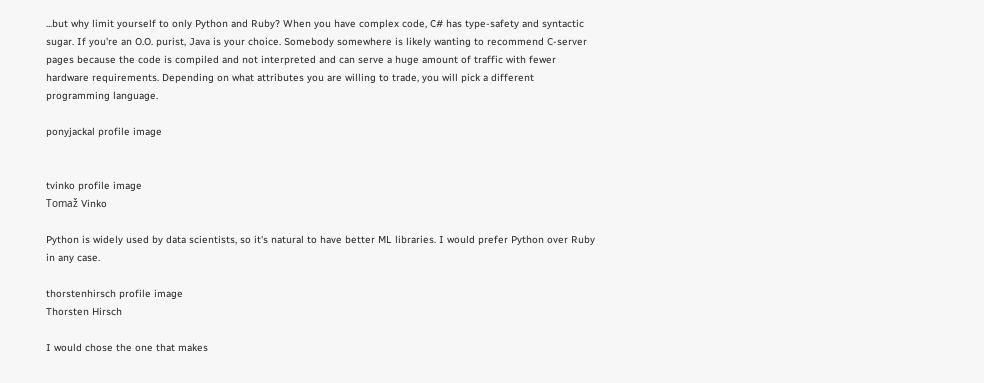...but why limit yourself to only Python and Ruby? When you have complex code, C# has type-safety and syntactic sugar. If you're an O.O. purist, Java is your choice. Somebody somewhere is likely wanting to recommend C-server pages because the code is compiled and not interpreted and can serve a huge amount of traffic with fewer hardware requirements. Depending on what attributes you are willing to trade, you will pick a different programming language.

ponyjackal profile image


tvinko profile image
Tomaž Vinko

Python is widely used by data scientists, so it's natural to have better ML libraries. I would prefer Python over Ruby in any case.

thorstenhirsch profile image
Thorsten Hirsch

I would chose the one that makes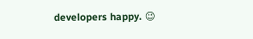developers happy. 😉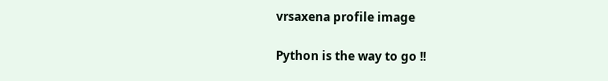vrsaxena profile image

Python is the way to go !!